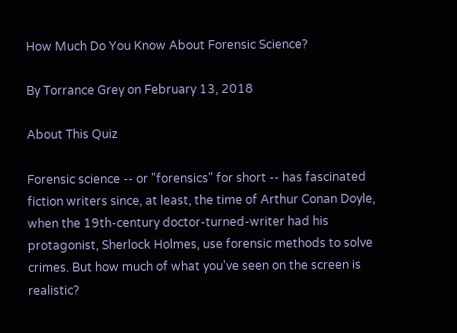How Much Do You Know About Forensic Science?

By Torrance Grey on February 13, 2018

About This Quiz

Forensic science -- or "forensics" for short -- has fascinated fiction writers since, at least, the time of Arthur Conan Doyle, when the 19th-century doctor-turned-writer had his protagonist, Sherlock Holmes, use forensic methods to solve crimes. But how much of what you've seen on the screen is realistic?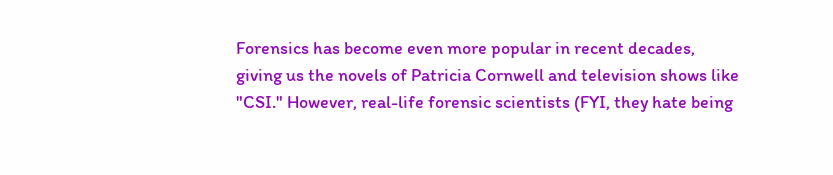Forensics has become even more popular in recent decades, giving us the novels of Patricia Cornwell and television shows like "CSI." However, real-life forensic scientists (FYI, they hate being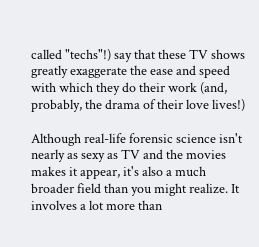called "techs"!) say that these TV shows greatly exaggerate the ease and speed with which they do their work (and, probably, the drama of their love lives!)

Although real-life forensic science isn't nearly as sexy as TV and the movies makes it appear, it's also a much broader field than you might realize. It involves a lot more than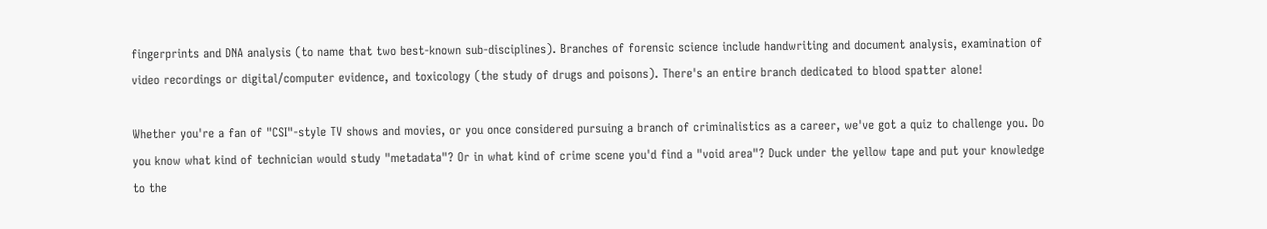fingerprints and DNA analysis (to name that two best-known sub-disciplines). Branches of forensic science include handwriting and document analysis, examination of video recordings or digital/computer evidence, and toxicology (the study of drugs and poisons). There's an entire branch dedicated to blood spatter alone!

Whether you're a fan of "CSI"-style TV shows and movies, or you once considered pursuing a branch of criminalistics as a career, we've got a quiz to challenge you. Do you know what kind of technician would study "metadata"? Or in what kind of crime scene you'd find a "void area"? Duck under the yellow tape and put your knowledge to the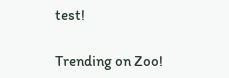test!

Trending on Zoo!